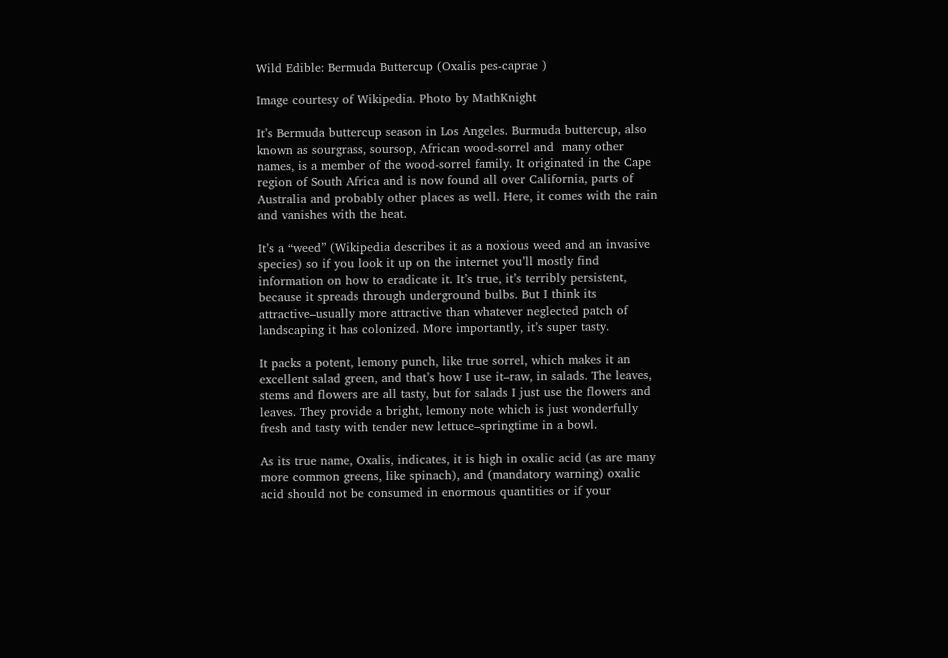Wild Edible: Bermuda Buttercup (Oxalis pes-caprae )

Image courtesy of Wikipedia. Photo by MathKnight

It’s Bermuda buttercup season in Los Angeles. Burmuda buttercup, also known as sourgrass, soursop, African wood-sorrel and  many other names, is a member of the wood-sorrel family. It originated in the Cape region of South Africa and is now found all over California, parts of Australia and probably other places as well. Here, it comes with the rain and vanishes with the heat.

It’s a “weed” (Wikipedia describes it as a noxious weed and an invasive species) so if you look it up on the internet you’ll mostly find information on how to eradicate it. It’s true, it’s terribly persistent, because it spreads through underground bulbs. But I think its attractive–usually more attractive than whatever neglected patch of landscaping it has colonized. More importantly, it’s super tasty.

It packs a potent, lemony punch, like true sorrel, which makes it an excellent salad green, and that’s how I use it–raw, in salads. The leaves, stems and flowers are all tasty, but for salads I just use the flowers and leaves. They provide a bright, lemony note which is just wonderfully fresh and tasty with tender new lettuce–springtime in a bowl.

As its true name, Oxalis, indicates, it is high in oxalic acid (as are many more common greens, like spinach), and (mandatory warning) oxalic acid should not be consumed in enormous quantities or if your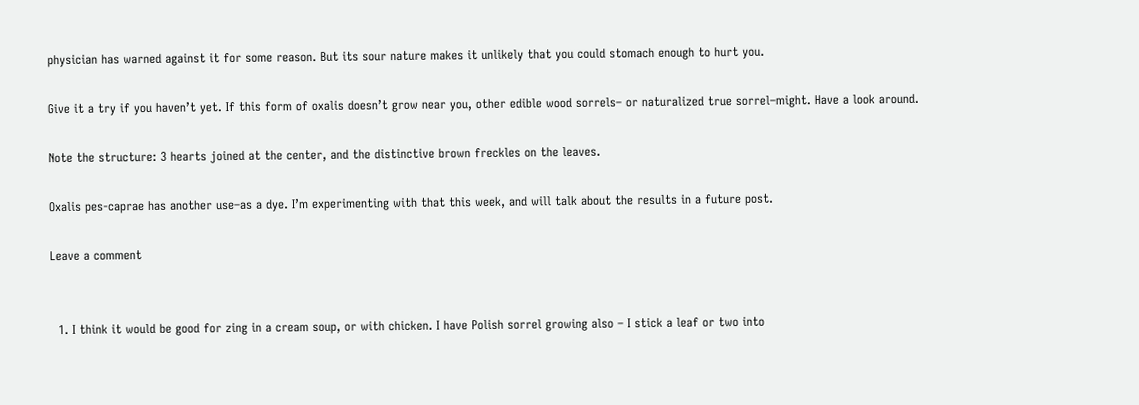physician has warned against it for some reason. But its sour nature makes it unlikely that you could stomach enough to hurt you.

Give it a try if you haven’t yet. If this form of oxalis doesn’t grow near you, other edible wood sorrels– or naturalized true sorrel–might. Have a look around.

Note the structure: 3 hearts joined at the center, and the distinctive brown freckles on the leaves.

Oxalis pes-caprae has another use–as a dye. I’m experimenting with that this week, and will talk about the results in a future post.

Leave a comment


  1. I think it would be good for zing in a cream soup, or with chicken. I have Polish sorrel growing also – I stick a leaf or two into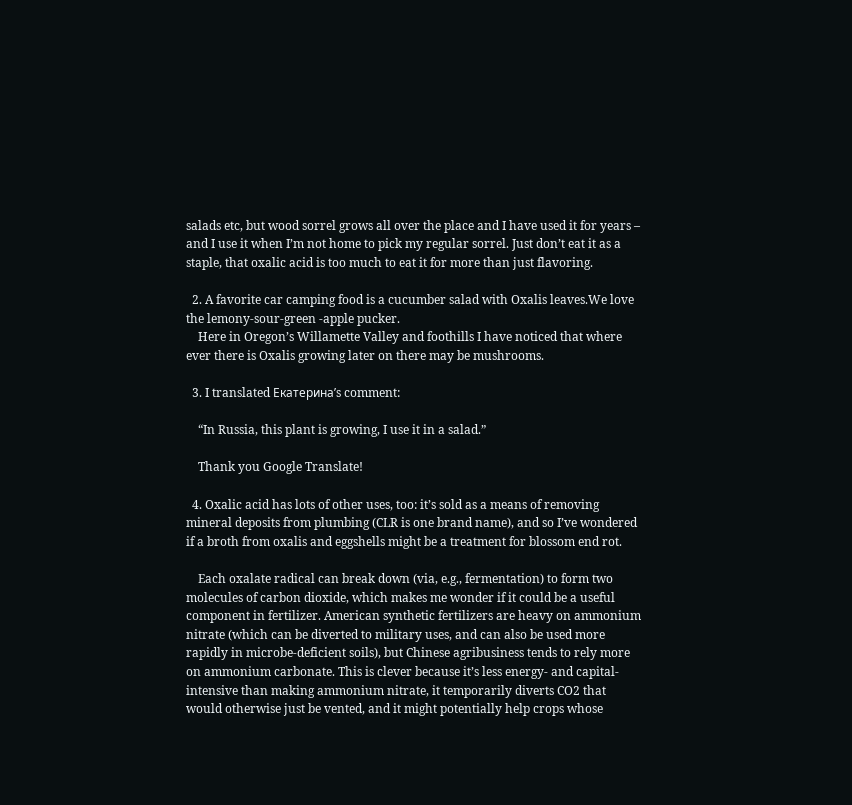salads etc, but wood sorrel grows all over the place and I have used it for years – and I use it when I’m not home to pick my regular sorrel. Just don’t eat it as a staple, that oxalic acid is too much to eat it for more than just flavoring.

  2. A favorite car camping food is a cucumber salad with Oxalis leaves.We love the lemony-sour-green -apple pucker.
    Here in Oregon’s Willamette Valley and foothills I have noticed that where ever there is Oxalis growing later on there may be mushrooms.

  3. I translated Екатерина’s comment:

    “In Russia, this plant is growing, I use it in a salad.”

    Thank you Google Translate!

  4. Oxalic acid has lots of other uses, too: it’s sold as a means of removing mineral deposits from plumbing (CLR is one brand name), and so I’ve wondered if a broth from oxalis and eggshells might be a treatment for blossom end rot.

    Each oxalate radical can break down (via, e.g., fermentation) to form two molecules of carbon dioxide, which makes me wonder if it could be a useful component in fertilizer. American synthetic fertilizers are heavy on ammonium nitrate (which can be diverted to military uses, and can also be used more rapidly in microbe-deficient soils), but Chinese agribusiness tends to rely more on ammonium carbonate. This is clever because it’s less energy- and capital-intensive than making ammonium nitrate, it temporarily diverts CO2 that would otherwise just be vented, and it might potentially help crops whose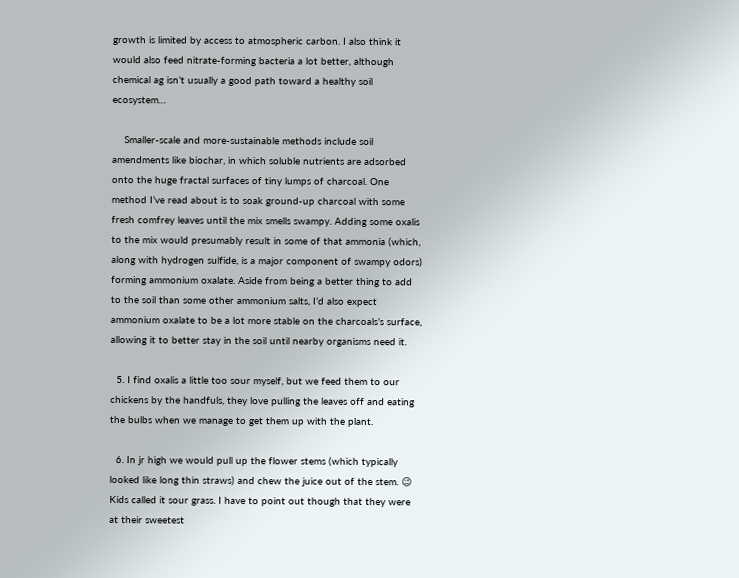growth is limited by access to atmospheric carbon. I also think it would also feed nitrate-forming bacteria a lot better, although chemical ag isn’t usually a good path toward a healthy soil ecosystem…

    Smaller-scale and more-sustainable methods include soil amendments like biochar, in which soluble nutrients are adsorbed onto the huge fractal surfaces of tiny lumps of charcoal. One method I’ve read about is to soak ground-up charcoal with some fresh comfrey leaves until the mix smells swampy. Adding some oxalis to the mix would presumably result in some of that ammonia (which, along with hydrogen sulfide, is a major component of swampy odors) forming ammonium oxalate. Aside from being a better thing to add to the soil than some other ammonium salts, I’d also expect ammonium oxalate to be a lot more stable on the charcoals’s surface, allowing it to better stay in the soil until nearby organisms need it.

  5. I find oxalis a little too sour myself, but we feed them to our chickens by the handfuls, they love pulling the leaves off and eating the bulbs when we manage to get them up with the plant.

  6. In jr high we would pull up the flower stems (which typically looked like long thin straws) and chew the juice out of the stem. 😉 Kids called it sour grass. I have to point out though that they were at their sweetest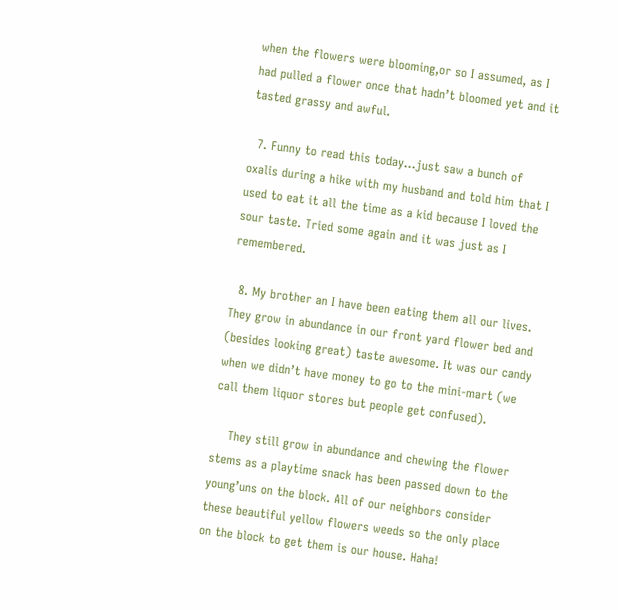when the flowers were blooming,or so I assumed, as I had pulled a flower once that hadn’t bloomed yet and it tasted grassy and awful.

  7. Funny to read this today…just saw a bunch of oxalis during a hike with my husband and told him that I used to eat it all the time as a kid because I loved the sour taste. Tried some again and it was just as I remembered.

  8. My brother an I have been eating them all our lives. They grow in abundance in our front yard flower bed and (besides looking great) taste awesome. It was our candy when we didn’t have money to go to the mini-mart (we call them liquor stores but people get confused).

    They still grow in abundance and chewing the flower stems as a playtime snack has been passed down to the young’uns on the block. All of our neighbors consider these beautiful yellow flowers weeds so the only place on the block to get them is our house. Haha!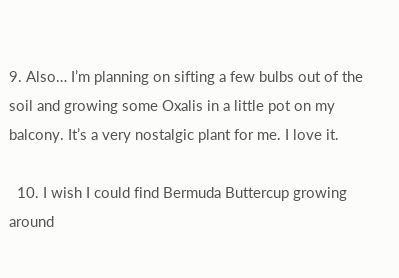9. Also… I’m planning on sifting a few bulbs out of the soil and growing some Oxalis in a little pot on my balcony. It’s a very nostalgic plant for me. I love it.

  10. I wish I could find Bermuda Buttercup growing around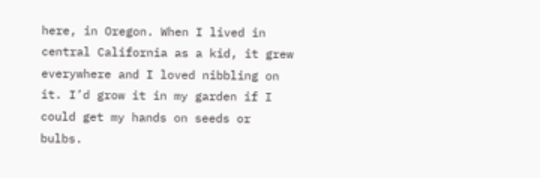here, in Oregon. When I lived in central California as a kid, it grew everywhere and I loved nibbling on it. I’d grow it in my garden if I could get my hands on seeds or bulbs.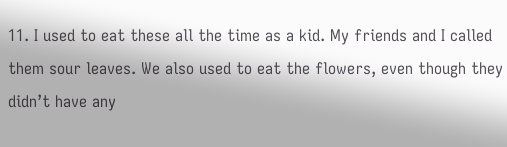11. I used to eat these all the time as a kid. My friends and I called them sour leaves. We also used to eat the flowers, even though they didn’t have any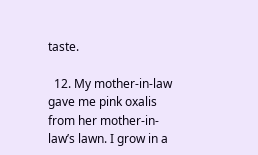taste.

  12. My mother-in-law gave me pink oxalis from her mother-in-law’s lawn. I grow in a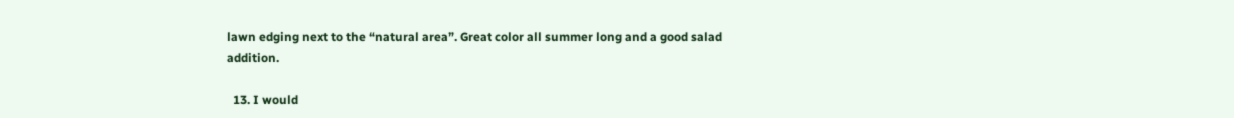lawn edging next to the “natural area”. Great color all summer long and a good salad addition.

  13. I would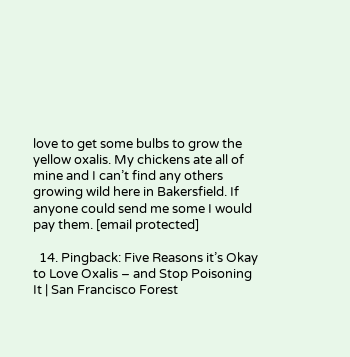love to get some bulbs to grow the yellow oxalis. My chickens ate all of mine and I can’t find any others growing wild here in Bakersfield. If anyone could send me some I would pay them. [email protected]

  14. Pingback: Five Reasons it’s Okay to Love Oxalis – and Stop Poisoning It | San Francisco Forest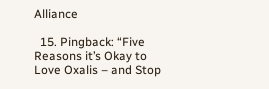Alliance

  15. Pingback: “Five Reasons it’s Okay to Love Oxalis – and Stop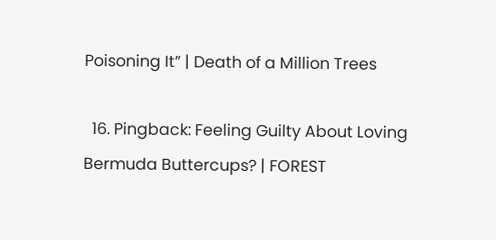Poisoning It” | Death of a Million Trees

  16. Pingback: Feeling Guilty About Loving Bermuda Buttercups? | FOREST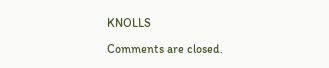KNOLLS

Comments are closed.